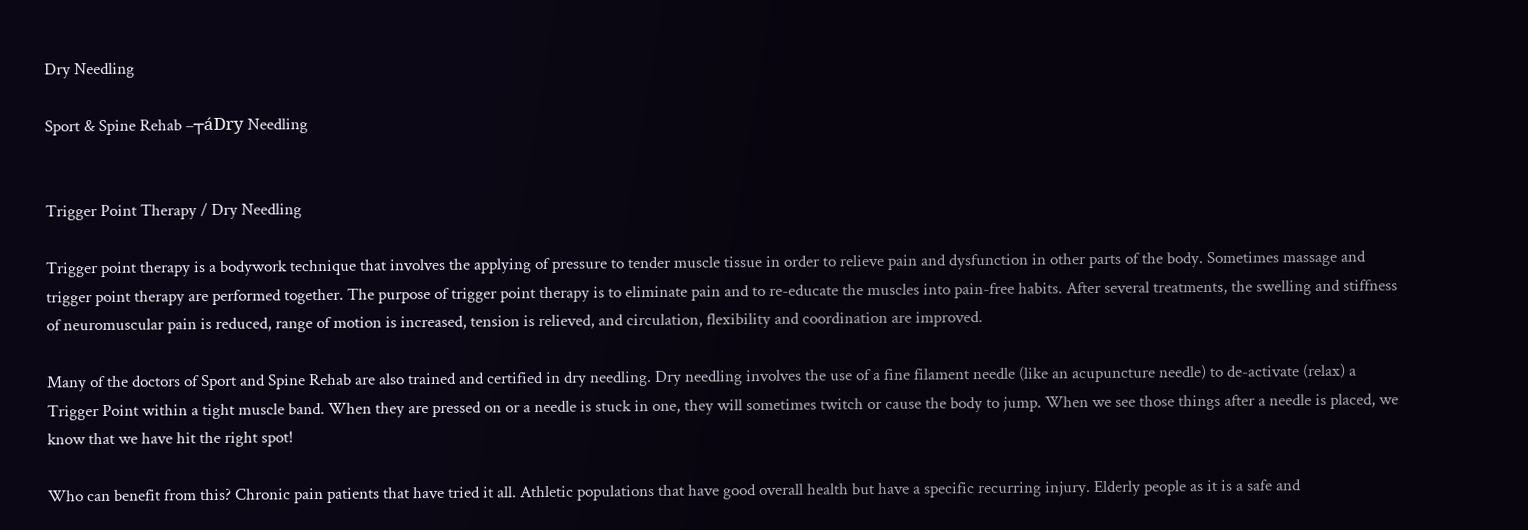Dry Needling

Sport & Spine Rehab –┬áDry Needling


Trigger Point Therapy / Dry Needling

Trigger point therapy is a bodywork technique that involves the applying of pressure to tender muscle tissue in order to relieve pain and dysfunction in other parts of the body. Sometimes massage and trigger point therapy are performed together. The purpose of trigger point therapy is to eliminate pain and to re-educate the muscles into pain-free habits. After several treatments, the swelling and stiffness of neuromuscular pain is reduced, range of motion is increased, tension is relieved, and circulation, flexibility and coordination are improved.

Many of the doctors of Sport and Spine Rehab are also trained and certified in dry needling. Dry needling involves the use of a fine filament needle (like an acupuncture needle) to de-activate (relax) a Trigger Point within a tight muscle band. When they are pressed on or a needle is stuck in one, they will sometimes twitch or cause the body to jump. When we see those things after a needle is placed, we know that we have hit the right spot!

Who can benefit from this? Chronic pain patients that have tried it all. Athletic populations that have good overall health but have a specific recurring injury. Elderly people as it is a safe and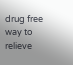drug free way to relieve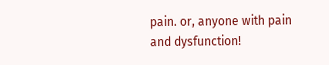pain. or, anyone with pain and dysfunction!